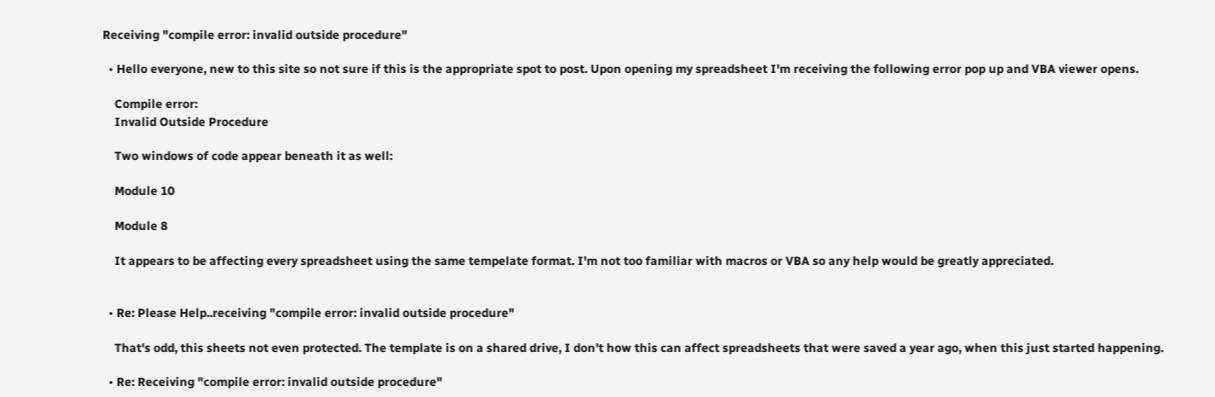Receiving "compile error: invalid outside procedure"

  • Hello everyone, new to this site so not sure if this is the appropriate spot to post. Upon opening my spreadsheet I'm receiving the following error pop up and VBA viewer opens.

    Compile error:
    Invalid Outside Procedure

    Two windows of code appear beneath it as well:

    Module 10

    Module 8

    It appears to be affecting every spreadsheet using the same tempelate format. I'm not too familiar with macros or VBA so any help would be greatly appreciated.


  • Re: Please Help..receiving "compile error: invalid outside procedure"

    That's odd, this sheets not even protected. The template is on a shared drive, I don't how this can affect spreadsheets that were saved a year ago, when this just started happening.

  • Re: Receiving "compile error: invalid outside procedure"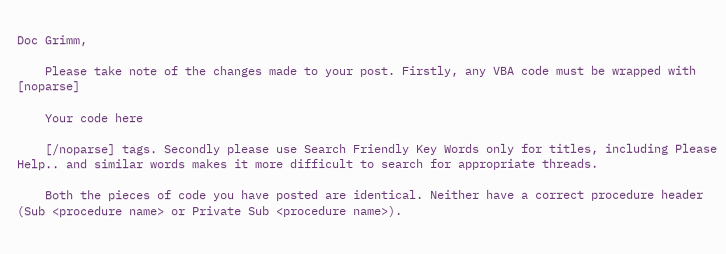Doc Grimm,

    Please take note of the changes made to your post. Firstly, any VBA code must be wrapped with [noparse]

    Your code here

    [/noparse] tags. Secondly please use Search Friendly Key Words only for titles, including Please Help.. and similar words makes it more difficult to search for appropriate threads.

    Both the pieces of code you have posted are identical. Neither have a correct procedure header (Sub <procedure name> or Private Sub <procedure name>).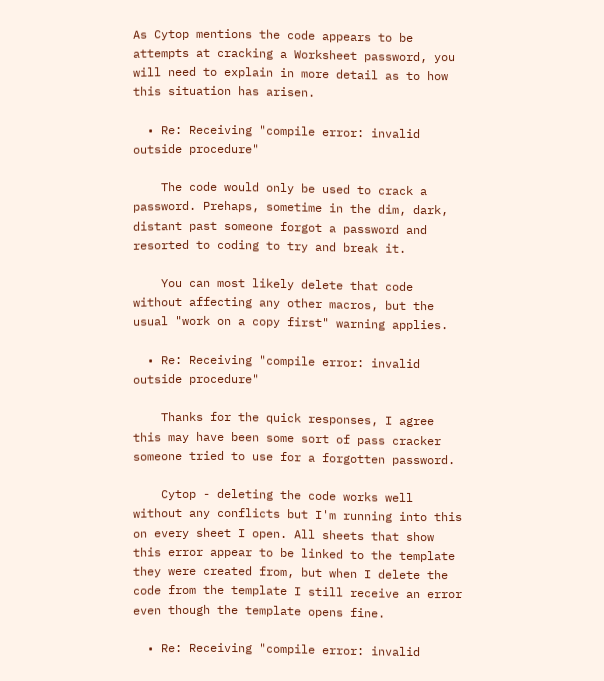As Cytop mentions the code appears to be attempts at cracking a Worksheet password, you will need to explain in more detail as to how this situation has arisen.

  • Re: Receiving "compile error: invalid outside procedure"

    The code would only be used to crack a password. Prehaps, sometime in the dim, dark, distant past someone forgot a password and resorted to coding to try and break it.

    You can most likely delete that code without affecting any other macros, but the usual "work on a copy first" warning applies.

  • Re: Receiving "compile error: invalid outside procedure"

    Thanks for the quick responses, I agree this may have been some sort of pass cracker someone tried to use for a forgotten password.

    Cytop - deleting the code works well without any conflicts but I'm running into this on every sheet I open. All sheets that show this error appear to be linked to the template they were created from, but when I delete the code from the template I still receive an error even though the template opens fine.

  • Re: Receiving "compile error: invalid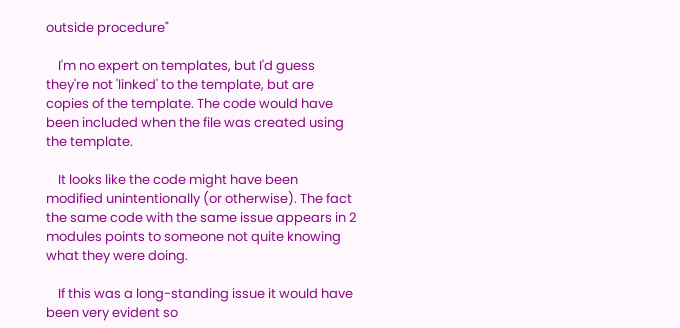outside procedure"

    I'm no expert on templates, but I'd guess they're not 'linked' to the template, but are copies of the template. The code would have been included when the file was created using the template.

    It looks like the code might have been modified unintentionally (or otherwise). The fact the same code with the same issue appears in 2 modules points to someone not quite knowing what they were doing.

    If this was a long-standing issue it would have been very evident so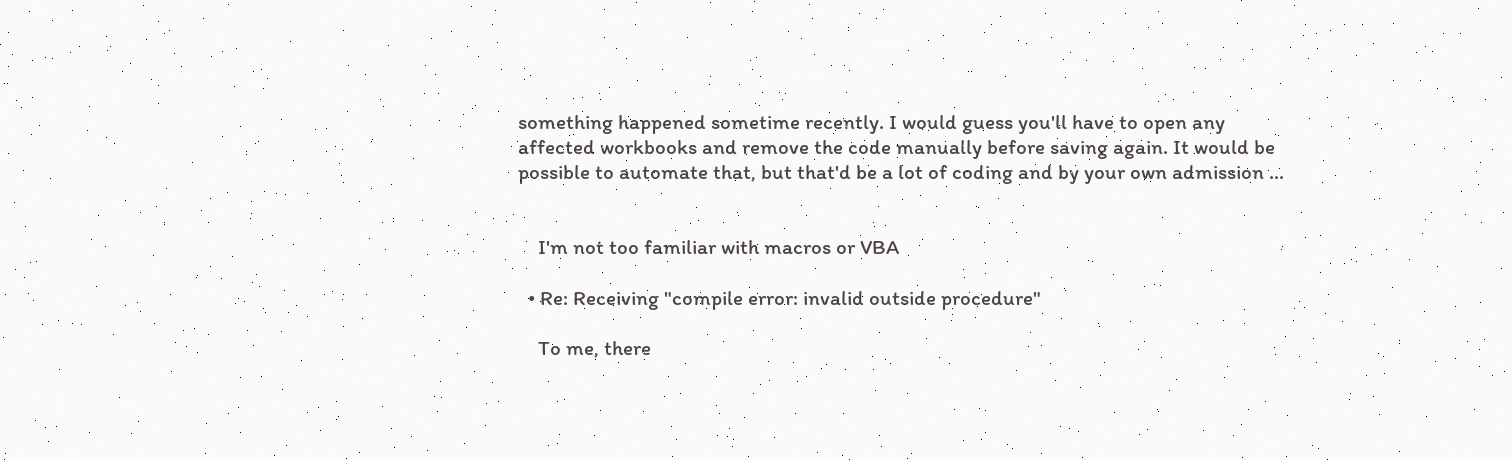something happened sometime recently. I would guess you'll have to open any affected workbooks and remove the code manually before saving again. It would be possible to automate that, but that'd be a lot of coding and by your own admission ...


    I'm not too familiar with macros or VBA

  • Re: Receiving "compile error: invalid outside procedure"

    To me, there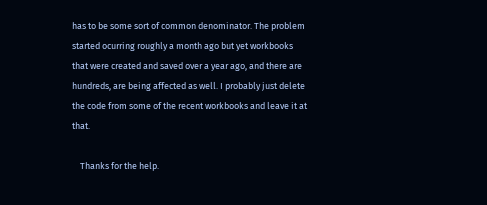has to be some sort of common denominator. The problem started ocurring roughly a month ago but yet workbooks that were created and saved over a year ago, and there are hundreds, are being affected as well. I probably just delete the code from some of the recent workbooks and leave it at that.

    Thanks for the help.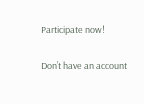Participate now!

Don’t have an account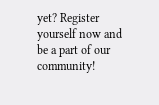yet? Register yourself now and be a part of our community!